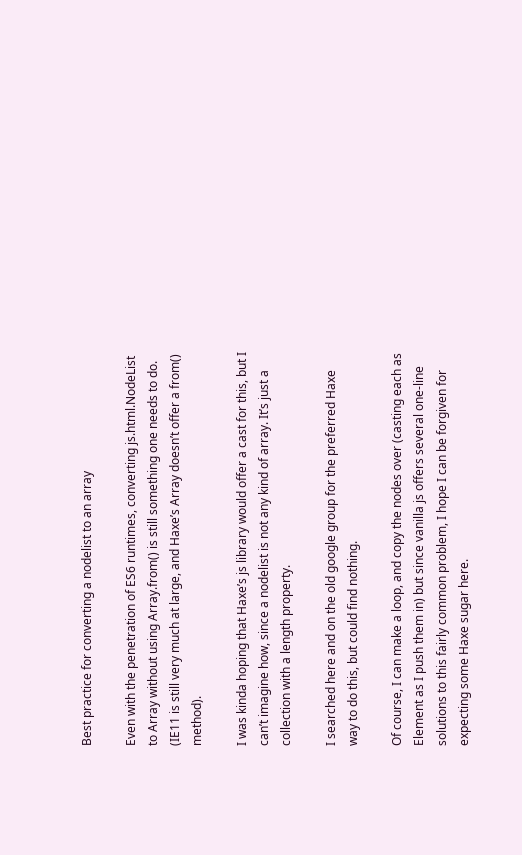Best practice for converting a nodelist to an array

Even with the penetration of ES6 runtimes, converting js.html.NodeList to Array without using Array.from() is still something one needs to do. (IE11 is still very much at large, and Haxe’s Array doesn’t offer a from() method).

I was kinda hoping that Haxe’s js library would offer a cast for this, but I can’t imagine how, since a nodelist is not any kind of array. It’s just a collection with a length property.

I searched here and on the old google group for the preferred Haxe way to do this, but could find nothing.

Of course, I can make a loop, and copy the nodes over (casting each as Element as I push them in) but since vanilla js offers several one-line solutions to this fairly common problem, I hope I can be forgiven for expecting some Haxe sugar here.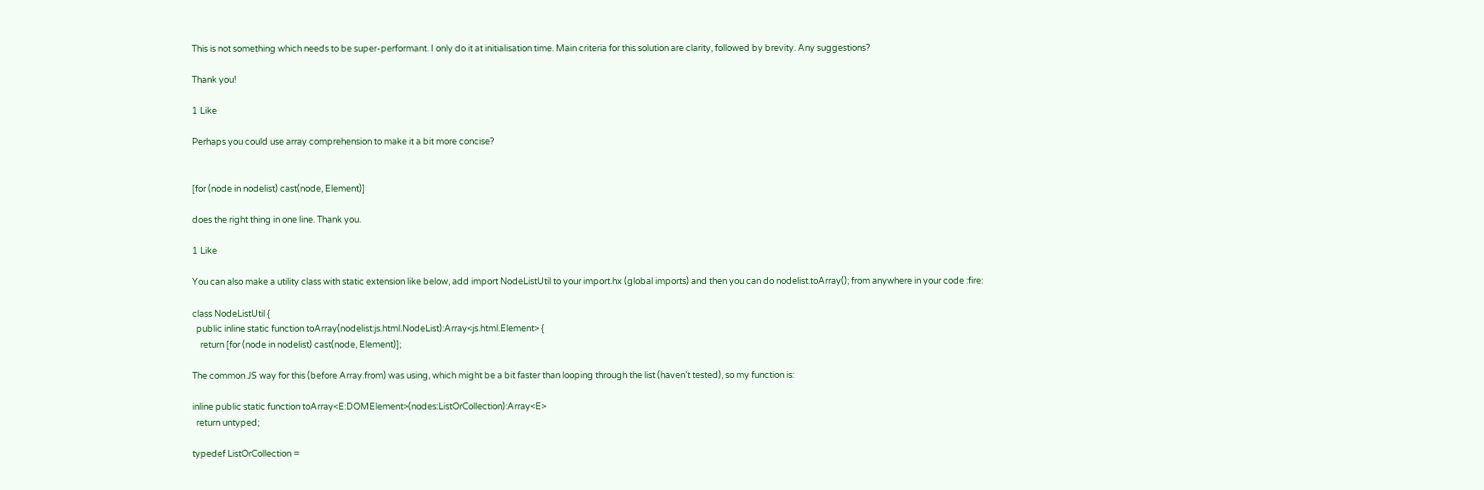This is not something which needs to be super-performant. I only do it at initialisation time. Main criteria for this solution are clarity, followed by brevity. Any suggestions?

Thank you!

1 Like

Perhaps you could use array comprehension to make it a bit more concise?


[for (node in nodelist) cast(node, Element)]

does the right thing in one line. Thank you.

1 Like

You can also make a utility class with static extension like below, add import NodeListUtil to your import.hx (global imports) and then you can do nodelist.toArray(); from anywhere in your code :fire:

class NodeListUtil {
  public inline static function toArray(nodelist:js.html.NodeList):Array<js.html.Element> {
    return [for (node in nodelist) cast(node, Element)];

The common JS way for this (before Array.from) was using, which might be a bit faster than looping through the list (haven’t tested), so my function is:

inline public static function toArray<E:DOMElement>(nodes:ListOrCollection):Array<E>
  return untyped;

typedef ListOrCollection =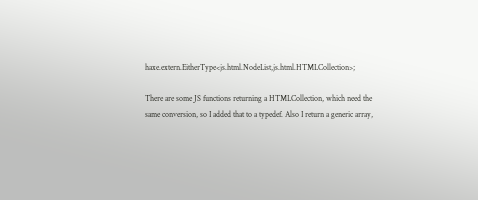haxe.extern.EitherType<js.html.NodeList,js.html.HTMLCollection>;

There are some JS functions returning a HTMLCollection, which need the same conversion, so I added that to a typedef. Also I return a generic array,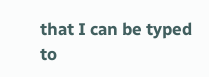that I can be typed to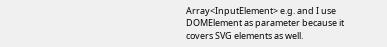Array<InputElement> e.g. and I use DOMElement as parameter because it covers SVG elements as well.